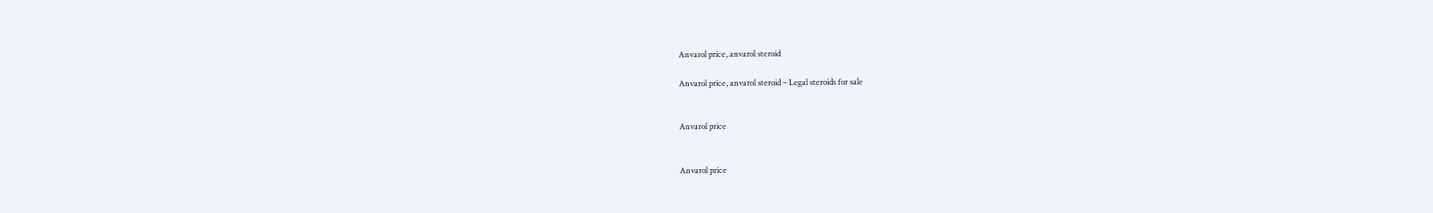Anvarol price, anvarol steroid

Anvarol price, anvarol steroid – Legal steroids for sale


Anvarol price


Anvarol price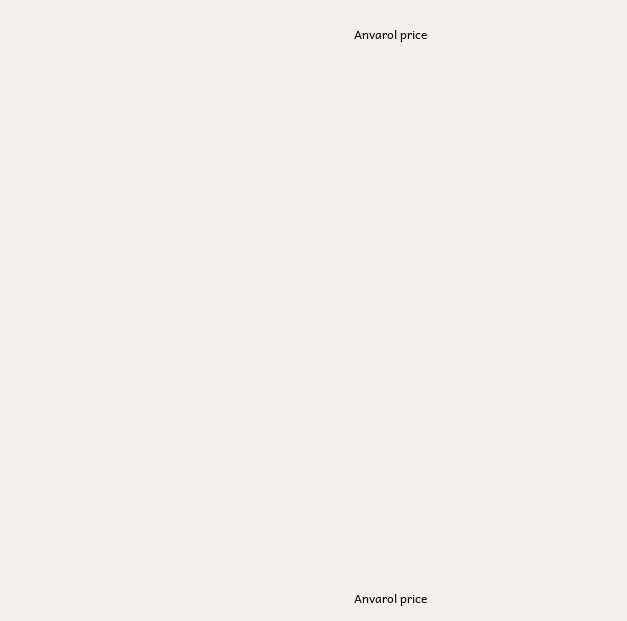Anvarol price





























Anvarol price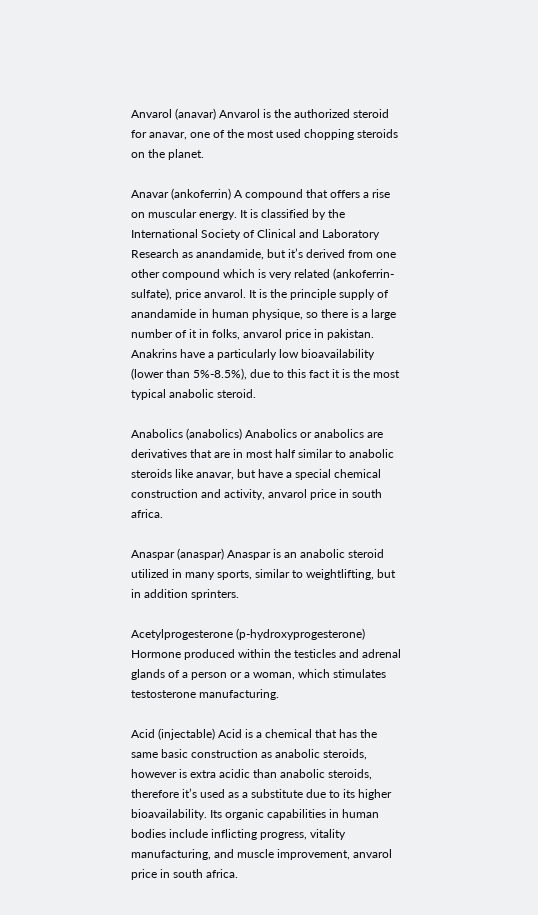Anvarol (anavar) Anvarol is the authorized steroid for anavar, one of the most used chopping steroids on the planet.

Anavar (ankoferrin) A compound that offers a rise on muscular energy. It is classified by the International Society of Clinical and Laboratory Research as anandamide, but it’s derived from one other compound which is very related (ankoferrin-sulfate), price anvarol. It is the principle supply of anandamide in human physique, so there is a large number of it in folks, anvarol price in pakistan. Anakrins have a particularly low bioavailability (lower than 5%-8.5%), due to this fact it is the most typical anabolic steroid.

Anabolics (anabolics) Anabolics or anabolics are derivatives that are in most half similar to anabolic steroids like anavar, but have a special chemical construction and activity, anvarol price in south africa.

Anaspar (anaspar) Anaspar is an anabolic steroid utilized in many sports, similar to weightlifting, but in addition sprinters.

Acetylprogesterone (p-hydroxyprogesterone) Hormone produced within the testicles and adrenal glands of a person or a woman, which stimulates testosterone manufacturing.

Acid (injectable) Acid is a chemical that has the same basic construction as anabolic steroids, however is extra acidic than anabolic steroids, therefore it’s used as a substitute due to its higher bioavailability. Its organic capabilities in human bodies include inflicting progress, vitality manufacturing, and muscle improvement, anvarol price in south africa.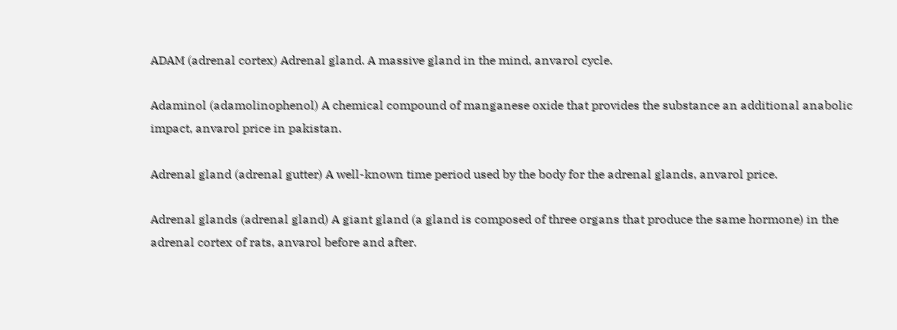ADAM (adrenal cortex) Adrenal gland. A massive gland in the mind, anvarol cycle.

Adaminol (adamolinophenol) A chemical compound of manganese oxide that provides the substance an additional anabolic impact, anvarol price in pakistan.

Adrenal gland (adrenal gutter) A well-known time period used by the body for the adrenal glands, anvarol price.

Adrenal glands (adrenal gland) A giant gland (a gland is composed of three organs that produce the same hormone) in the adrenal cortex of rats, anvarol before and after.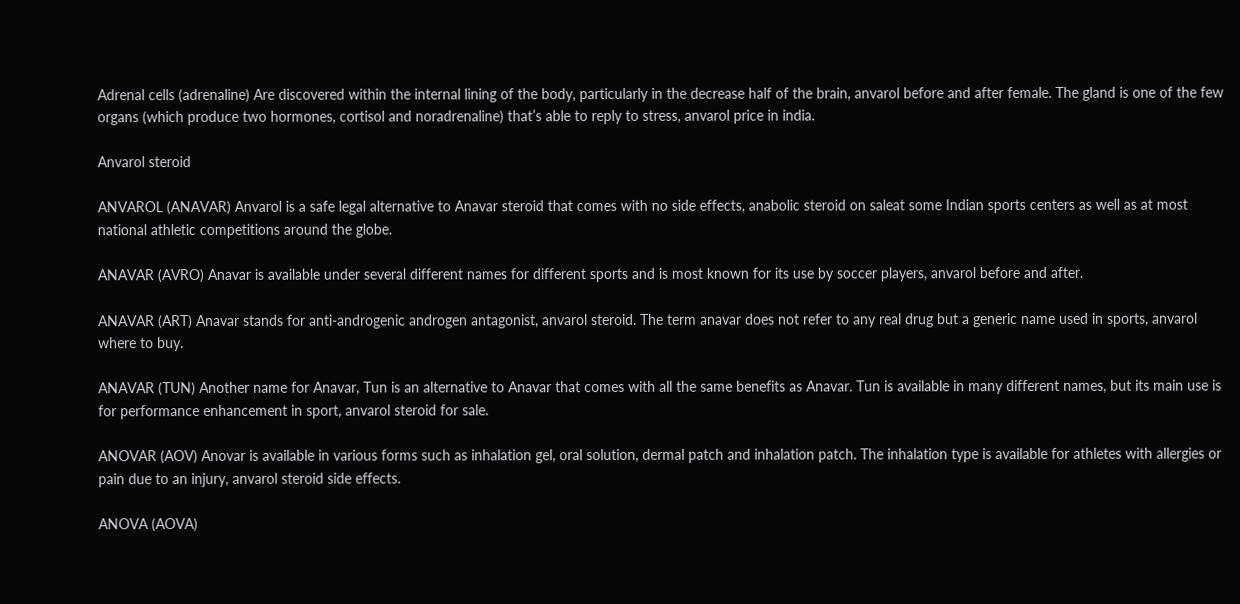Adrenal cells (adrenaline) Are discovered within the internal lining of the body, particularly in the decrease half of the brain, anvarol before and after female. The gland is one of the few organs (which produce two hormones, cortisol and noradrenaline) that’s able to reply to stress, anvarol price in india.

Anvarol steroid

ANVAROL (ANAVAR) Anvarol is a safe legal alternative to Anavar steroid that comes with no side effects, anabolic steroid on saleat some Indian sports centers as well as at most national athletic competitions around the globe.

ANAVAR (AVRO) Anavar is available under several different names for different sports and is most known for its use by soccer players, anvarol before and after.

ANAVAR (ART) Anavar stands for anti-androgenic androgen antagonist, anvarol steroid. The term anavar does not refer to any real drug but a generic name used in sports, anvarol where to buy.

ANAVAR (TUN) Another name for Anavar, Tun is an alternative to Anavar that comes with all the same benefits as Anavar. Tun is available in many different names, but its main use is for performance enhancement in sport, anvarol steroid for sale.

ANOVAR (AOV) Anovar is available in various forms such as inhalation gel, oral solution, dermal patch and inhalation patch. The inhalation type is available for athletes with allergies or pain due to an injury, anvarol steroid side effects.

ANOVA (AOVA)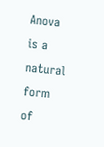Anova is a natural form of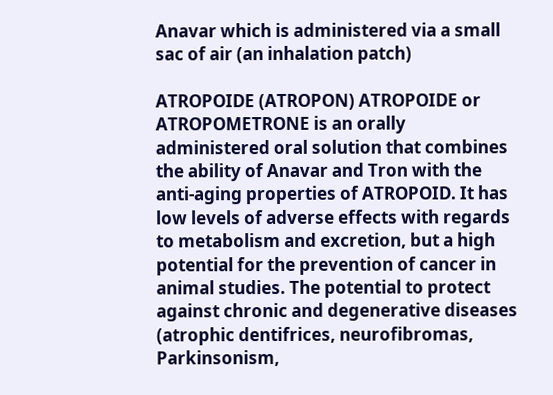Anavar which is administered via a small sac of air (an inhalation patch)

ATROPOIDE (ATROPON) ATROPOIDE or ATROPOMETRONE is an orally administered oral solution that combines the ability of Anavar and Tron with the anti-aging properties of ATROPOID. It has low levels of adverse effects with regards to metabolism and excretion, but a high potential for the prevention of cancer in animal studies. The potential to protect against chronic and degenerative diseases (atrophic dentifrices, neurofibromas, Parkinsonism,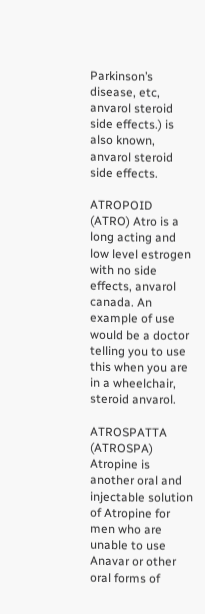Parkinson’s disease, etc, anvarol steroid side effects.) is also known, anvarol steroid side effects.

ATROPOID (ATRO) Atro is a long acting and low level estrogen with no side effects, anvarol canada. An example of use would be a doctor telling you to use this when you are in a wheelchair, steroid anvarol.

ATROSPATTA (ATROSPA) Atropine is another oral and injectable solution of Atropine for men who are unable to use Anavar or other oral forms of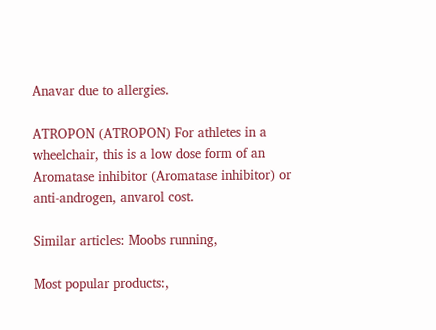Anavar due to allergies.

ATROPON (ATROPON) For athletes in a wheelchair, this is a low dose form of an Aromatase inhibitor (Aromatase inhibitor) or anti-androgen, anvarol cost.

Similar articles: Moobs running,

Most popular products:,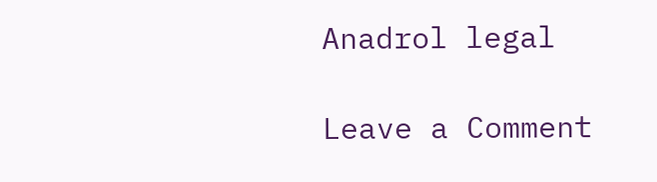Anadrol legal

Leave a Comment